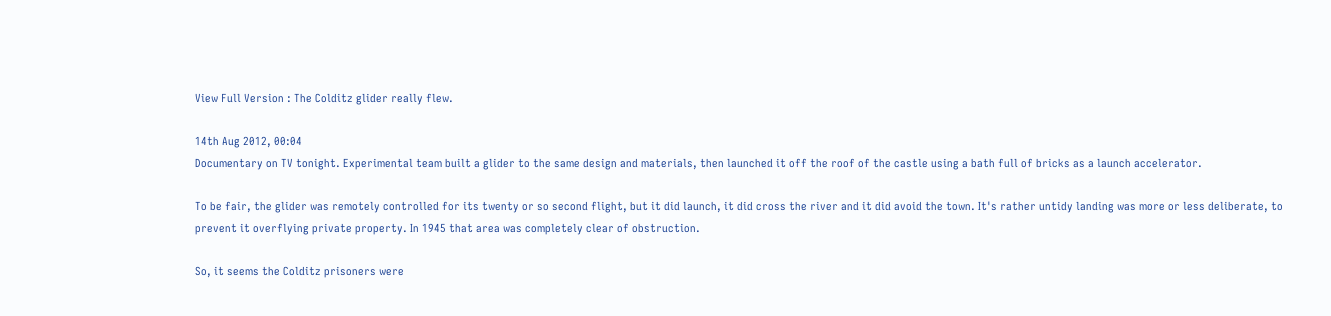View Full Version : The Colditz glider really flew.

14th Aug 2012, 00:04
Documentary on TV tonight. Experimental team built a glider to the same design and materials, then launched it off the roof of the castle using a bath full of bricks as a launch accelerator.

To be fair, the glider was remotely controlled for its twenty or so second flight, but it did launch, it did cross the river and it did avoid the town. It's rather untidy landing was more or less deliberate, to prevent it overflying private property. In 1945 that area was completely clear of obstruction.

So, it seems the Colditz prisoners were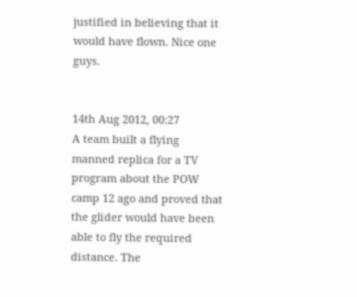justified in believing that it would have flown. Nice one guys.


14th Aug 2012, 00:27
A team built a flying manned replica for a TV program about the POW camp 12 ago and proved that the glider would have been able to fly the required distance. The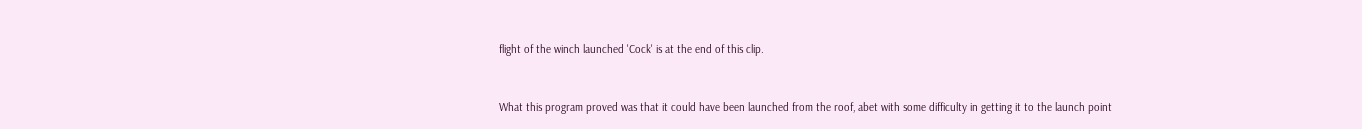flight of the winch launched 'Cock' is at the end of this clip.


What this program proved was that it could have been launched from the roof, abet with some difficulty in getting it to the launch point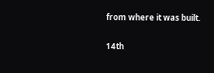from where it was built.

14th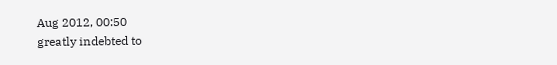Aug 2012, 00:50
greatly indebted to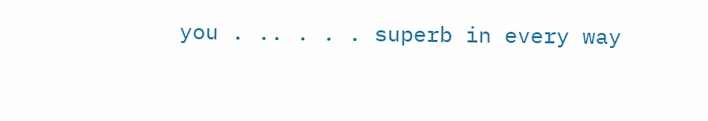you . .. . . . superb in every way